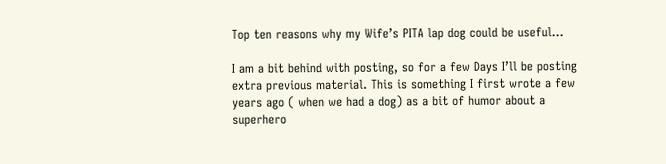Top ten reasons why my Wife’s PITA lap dog could be useful…

I am a bit behind with posting, so for a few Days I’ll be posting extra previous material. This is something I first wrote a few years ago ( when we had a dog) as a bit of humor about a superhero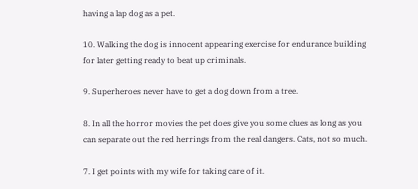having a lap dog as a pet.

10. Walking the dog is innocent appearing exercise for endurance building for later getting ready to beat up criminals.

9. Superheroes never have to get a dog down from a tree.

8. In all the horror movies the pet does give you some clues as long as you can separate out the red herrings from the real dangers. Cats, not so much.

7. I get points with my wife for taking care of it.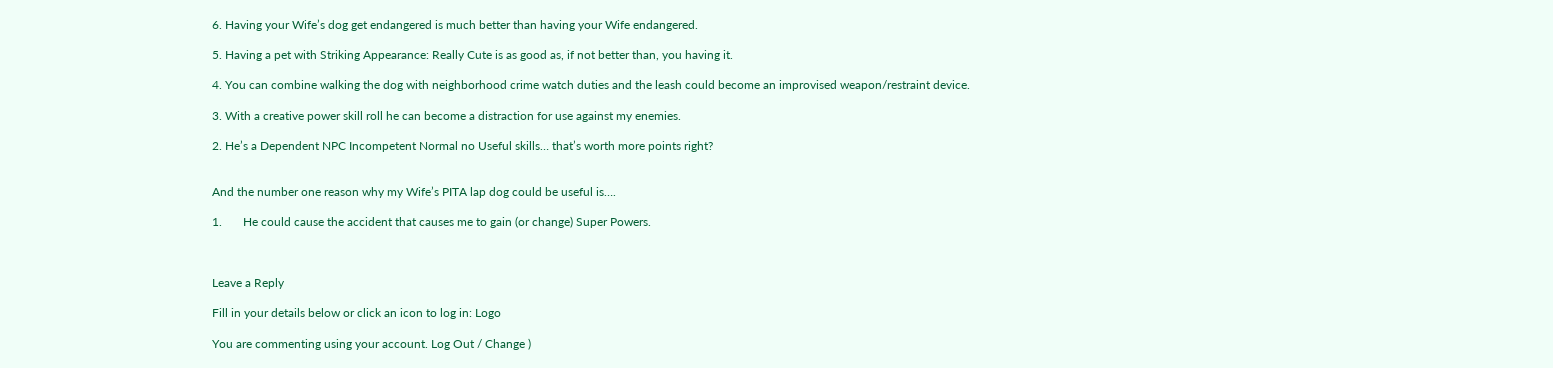6. Having your Wife’s dog get endangered is much better than having your Wife endangered.

5. Having a pet with Striking Appearance: Really Cute is as good as, if not better than, you having it.

4. You can combine walking the dog with neighborhood crime watch duties and the leash could become an improvised weapon/restraint device.

3. With a creative power skill roll he can become a distraction for use against my enemies.

2. He’s a Dependent NPC Incompetent Normal no Useful skills… that’s worth more points right?


And the number one reason why my Wife’s PITA lap dog could be useful is….

1.       He could cause the accident that causes me to gain (or change) Super Powers.



Leave a Reply

Fill in your details below or click an icon to log in: Logo

You are commenting using your account. Log Out / Change )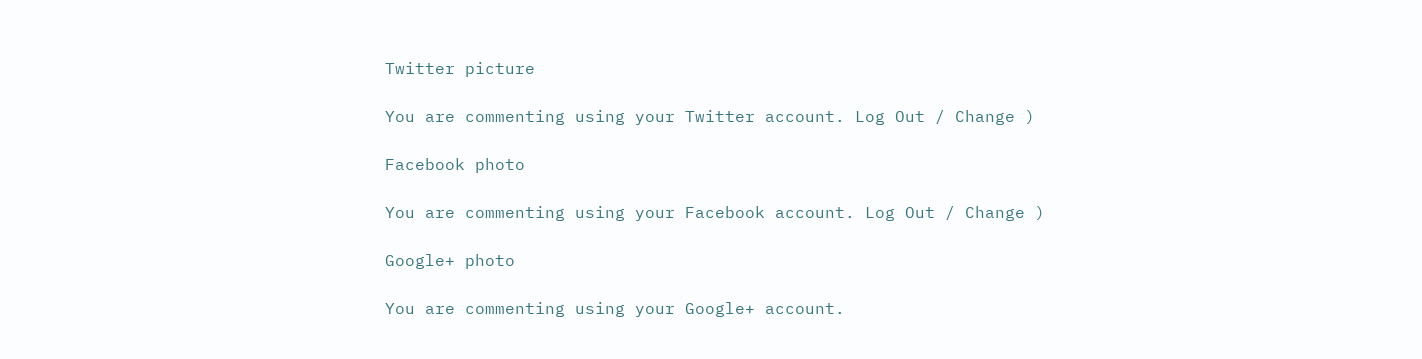Twitter picture

You are commenting using your Twitter account. Log Out / Change )

Facebook photo

You are commenting using your Facebook account. Log Out / Change )

Google+ photo

You are commenting using your Google+ account.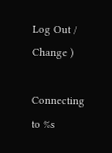Log Out / Change )

Connecting to %s